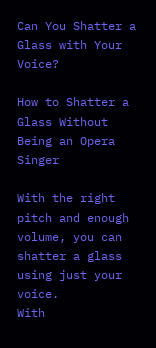Can You Shatter a Glass with Your Voice?

How to Shatter a Glass Without Being an Opera Singer

With the right pitch and enough volume, you can shatter a glass using just your voice.
With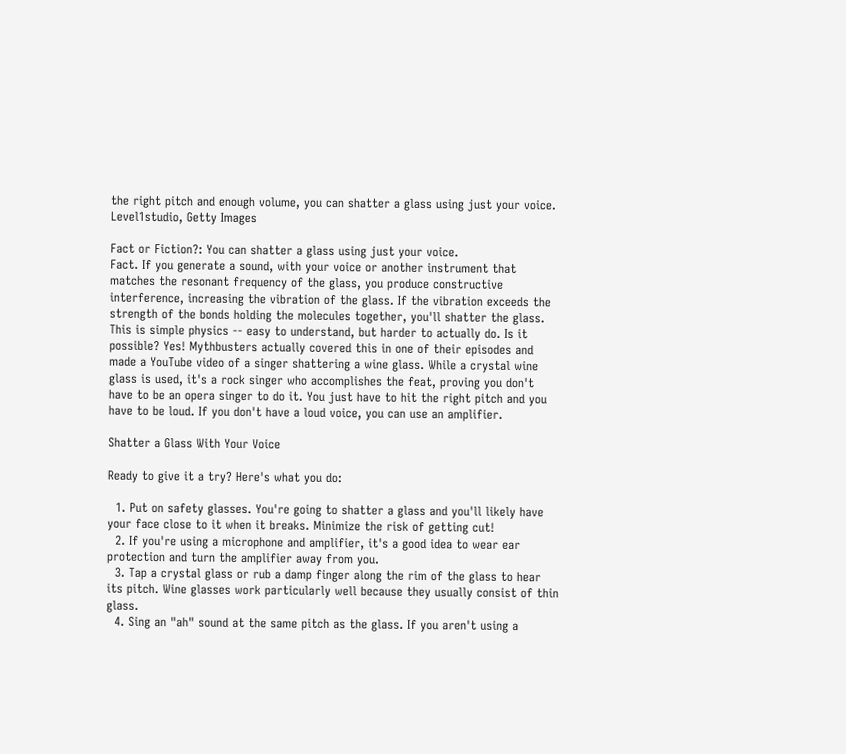the right pitch and enough volume, you can shatter a glass using just your voice. Level1studio, Getty Images

Fact or Fiction?: You can shatter a glass using just your voice.
Fact. If you generate a sound, with your voice or another instrument that matches the resonant frequency of the glass, you produce constructive interference, increasing the vibration of the glass. If the vibration exceeds the strength of the bonds holding the molecules together, you'll shatter the glass. This is simple physics -- easy to understand, but harder to actually do. Is it possible? Yes! Mythbusters actually covered this in one of their episodes and made a YouTube video of a singer shattering a wine glass. While a crystal wine glass is used, it's a rock singer who accomplishes the feat, proving you don't have to be an opera singer to do it. You just have to hit the right pitch and you have to be loud. If you don't have a loud voice, you can use an amplifier.

Shatter a Glass With Your Voice

Ready to give it a try? Here's what you do:

  1. Put on safety glasses. You're going to shatter a glass and you'll likely have your face close to it when it breaks. Minimize the risk of getting cut!
  2. If you're using a microphone and amplifier, it's a good idea to wear ear protection and turn the amplifier away from you.
  3. Tap a crystal glass or rub a damp finger along the rim of the glass to hear its pitch. Wine glasses work particularly well because they usually consist of thin glass.
  4. Sing an "ah" sound at the same pitch as the glass. If you aren't using a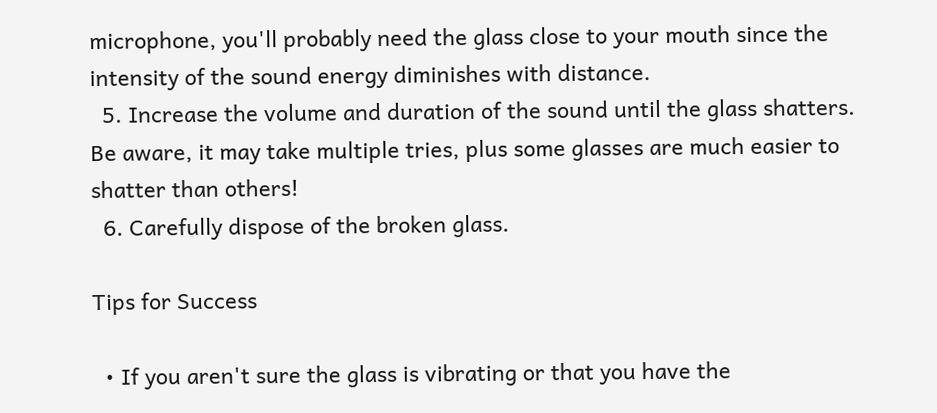microphone, you'll probably need the glass close to your mouth since the intensity of the sound energy diminishes with distance.
  5. Increase the volume and duration of the sound until the glass shatters. Be aware, it may take multiple tries, plus some glasses are much easier to shatter than others!
  6. Carefully dispose of the broken glass.

Tips for Success

  • If you aren't sure the glass is vibrating or that you have the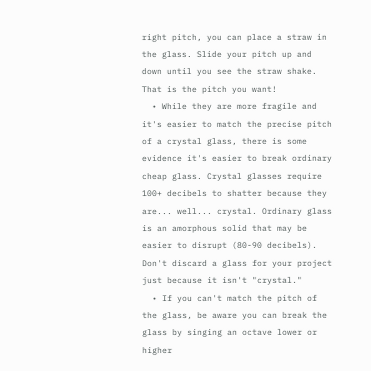right pitch, you can place a straw in the glass. Slide your pitch up and down until you see the straw shake. That is the pitch you want!
  • While they are more fragile and it's easier to match the precise pitch of a crystal glass, there is some evidence it's easier to break ordinary cheap glass. Crystal glasses require 100+ decibels to shatter because they are... well... crystal. Ordinary glass is an amorphous solid that may be easier to disrupt (80-90 decibels). Don't discard a glass for your project just because it isn't "crystal."
  • If you can't match the pitch of the glass, be aware you can break the glass by singing an octave lower or higher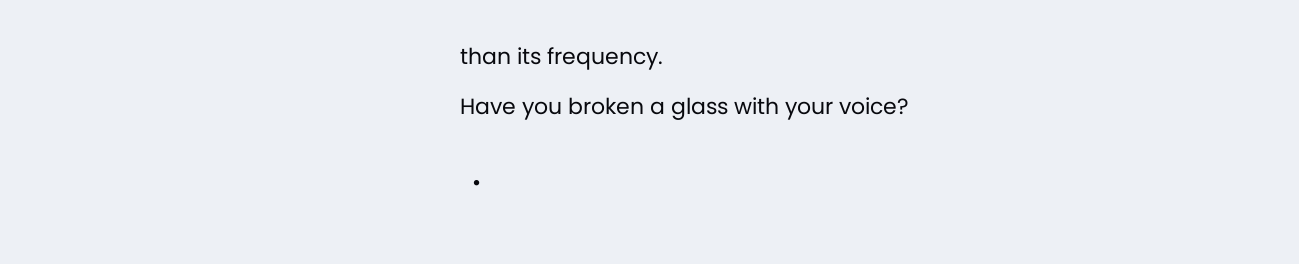than its frequency.

Have you broken a glass with your voice?


  •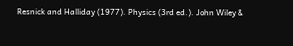Resnick and Halliday (1977). Physics (3rd ed.). John Wiley &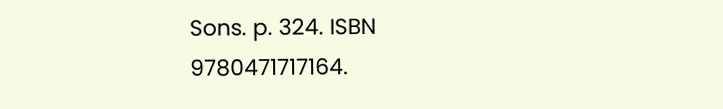Sons. p. 324. ISBN 9780471717164.